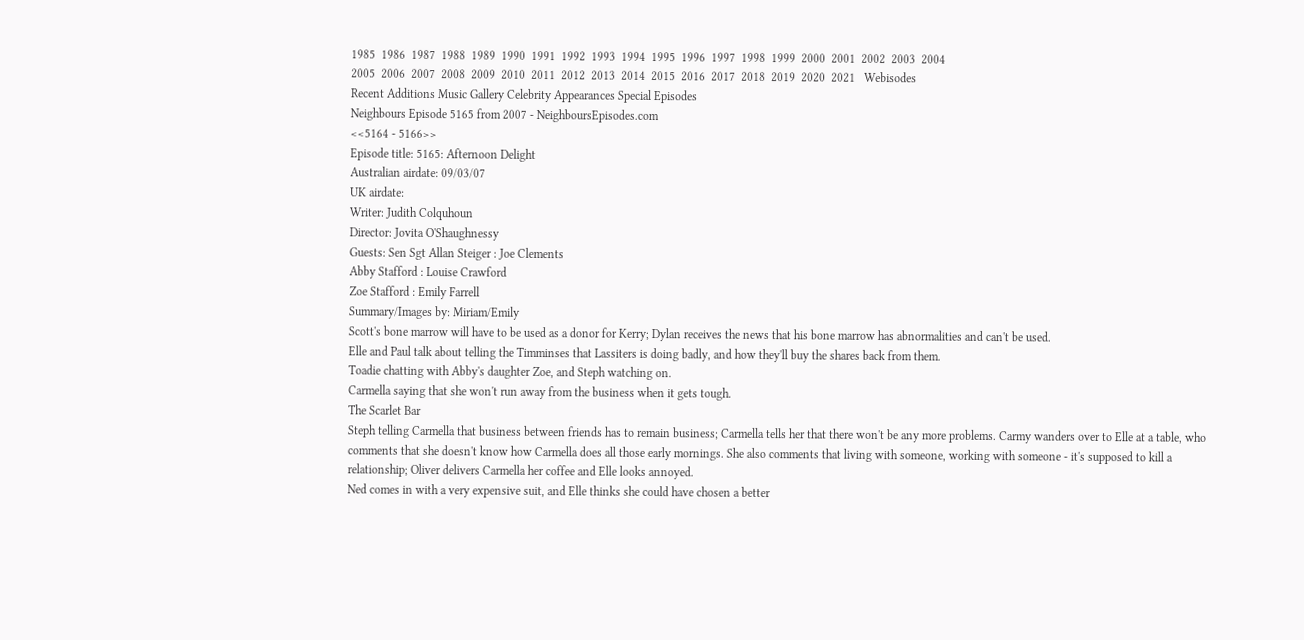1985  1986  1987  1988  1989  1990  1991  1992  1993  1994  1995  1996  1997  1998  1999  2000  2001  2002  2003  2004
2005  2006  2007  2008  2009  2010  2011  2012  2013  2014  2015  2016  2017  2018  2019  2020  2021   Webisodes
Recent Additions Music Gallery Celebrity Appearances Special Episodes
Neighbours Episode 5165 from 2007 - NeighboursEpisodes.com
<<5164 - 5166>>
Episode title: 5165: Afternoon Delight
Australian airdate: 09/03/07
UK airdate:
Writer: Judith Colquhoun
Director: Jovita O'Shaughnessy
Guests: Sen Sgt Allan Steiger : Joe Clements
Abby Stafford : Louise Crawford
Zoe Stafford : Emily Farrell
Summary/Images by: Miriam/Emily
Scott's bone marrow will have to be used as a donor for Kerry; Dylan receives the news that his bone marrow has abnormalities and can't be used.
Elle and Paul talk about telling the Timminses that Lassiters is doing badly, and how they'll buy the shares back from them.
Toadie chatting with Abby's daughter Zoe, and Steph watching on.
Carmella saying that she won't run away from the business when it gets tough.
The Scarlet Bar
Steph telling Carmella that business between friends has to remain business; Carmella tells her that there won't be any more problems. Carmy wanders over to Elle at a table, who comments that she doesn't know how Carmella does all those early mornings. She also comments that living with someone, working with someone - it's supposed to kill a relationship; Oliver delivers Carmella her coffee and Elle looks annoyed.
Ned comes in with a very expensive suit, and Elle thinks she could have chosen a better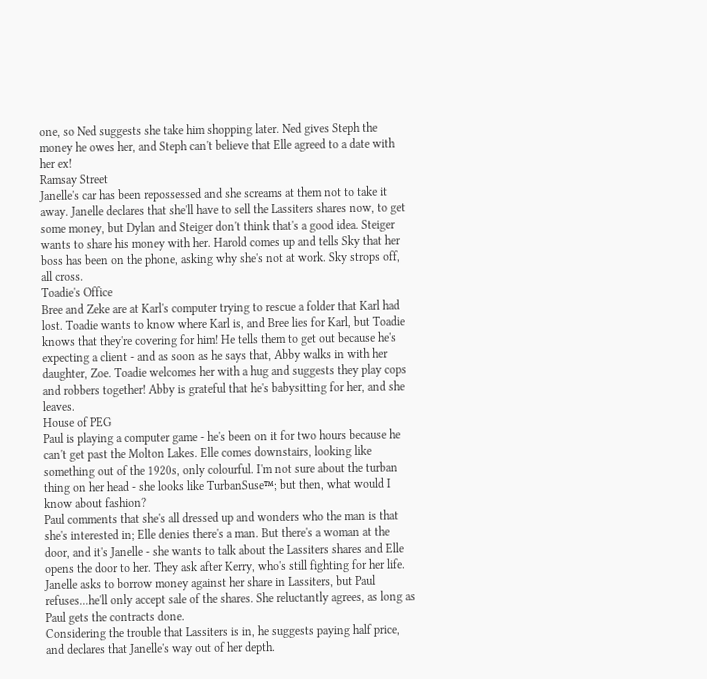one, so Ned suggests she take him shopping later. Ned gives Steph the money he owes her, and Steph can't believe that Elle agreed to a date with her ex!
Ramsay Street
Janelle's car has been repossessed and she screams at them not to take it away. Janelle declares that she'll have to sell the Lassiters shares now, to get some money, but Dylan and Steiger don't think that's a good idea. Steiger wants to share his money with her. Harold comes up and tells Sky that her boss has been on the phone, asking why she's not at work. Sky strops off, all cross.
Toadie's Office
Bree and Zeke are at Karl's computer trying to rescue a folder that Karl had lost. Toadie wants to know where Karl is, and Bree lies for Karl, but Toadie knows that they're covering for him! He tells them to get out because he's expecting a client - and as soon as he says that, Abby walks in with her daughter, Zoe. Toadie welcomes her with a hug and suggests they play cops and robbers together! Abby is grateful that he's babysitting for her, and she leaves.
House of PEG
Paul is playing a computer game - he's been on it for two hours because he can't get past the Molton Lakes. Elle comes downstairs, looking like something out of the 1920s, only colourful. I'm not sure about the turban thing on her head - she looks like TurbanSuse™; but then, what would I know about fashion?
Paul comments that she's all dressed up and wonders who the man is that she's interested in; Elle denies there's a man. But there's a woman at the door, and it's Janelle - she wants to talk about the Lassiters shares and Elle opens the door to her. They ask after Kerry, who's still fighting for her life. Janelle asks to borrow money against her share in Lassiters, but Paul refuses...he'll only accept sale of the shares. She reluctantly agrees, as long as Paul gets the contracts done.
Considering the trouble that Lassiters is in, he suggests paying half price, and declares that Janelle's way out of her depth.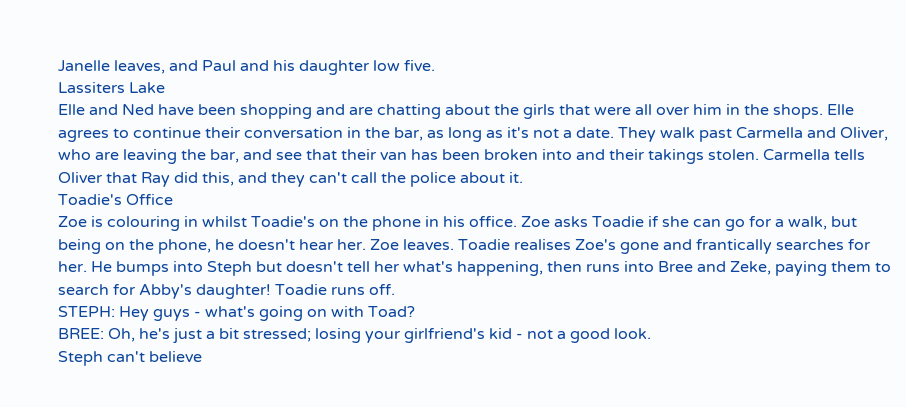Janelle leaves, and Paul and his daughter low five.
Lassiters Lake
Elle and Ned have been shopping and are chatting about the girls that were all over him in the shops. Elle agrees to continue their conversation in the bar, as long as it's not a date. They walk past Carmella and Oliver, who are leaving the bar, and see that their van has been broken into and their takings stolen. Carmella tells Oliver that Ray did this, and they can't call the police about it.
Toadie's Office
Zoe is colouring in whilst Toadie's on the phone in his office. Zoe asks Toadie if she can go for a walk, but being on the phone, he doesn't hear her. Zoe leaves. Toadie realises Zoe's gone and frantically searches for her. He bumps into Steph but doesn't tell her what's happening, then runs into Bree and Zeke, paying them to search for Abby's daughter! Toadie runs off.
STEPH: Hey guys - what's going on with Toad?
BREE: Oh, he's just a bit stressed; losing your girlfriend's kid - not a good look.
Steph can't believe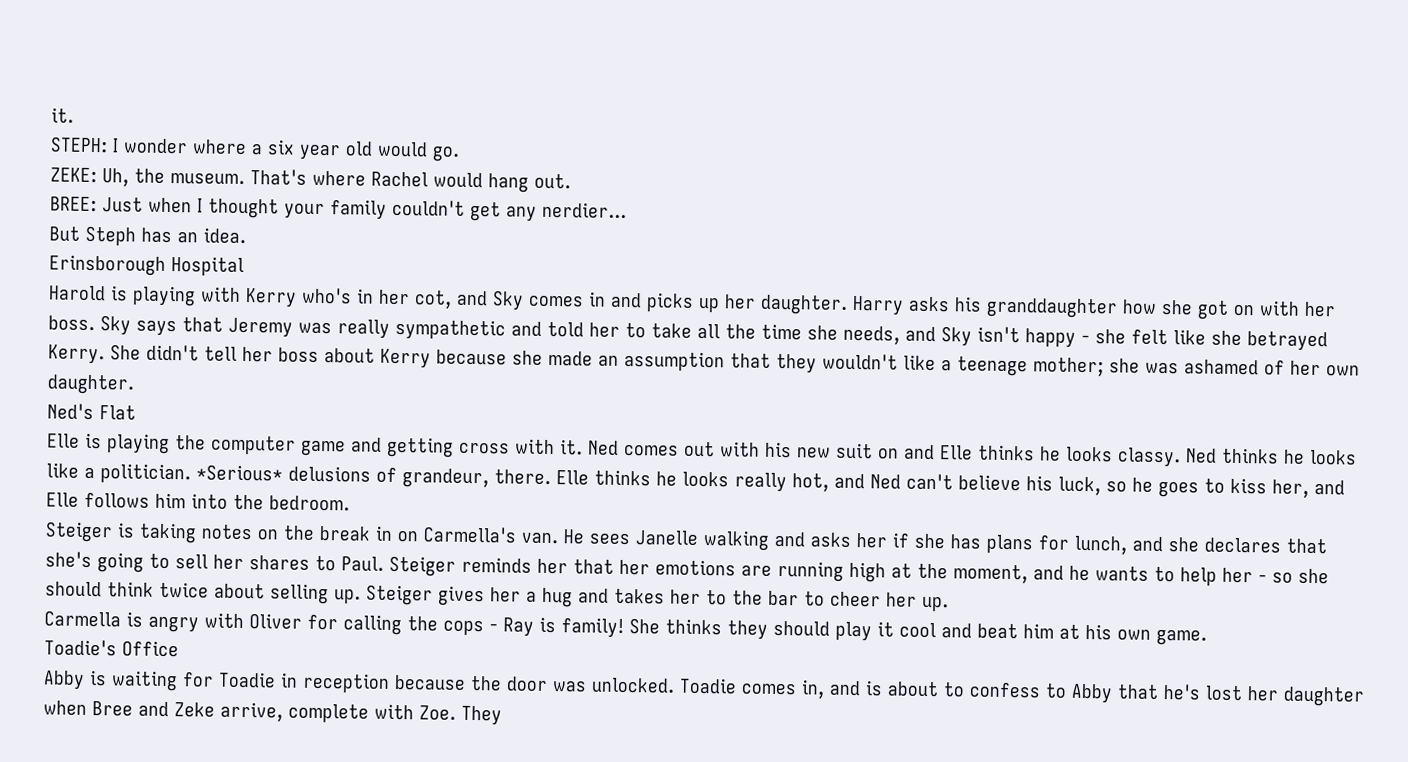it.
STEPH: I wonder where a six year old would go.
ZEKE: Uh, the museum. That's where Rachel would hang out.
BREE: Just when I thought your family couldn't get any nerdier...
But Steph has an idea.
Erinsborough Hospital
Harold is playing with Kerry who's in her cot, and Sky comes in and picks up her daughter. Harry asks his granddaughter how she got on with her boss. Sky says that Jeremy was really sympathetic and told her to take all the time she needs, and Sky isn't happy - she felt like she betrayed Kerry. She didn't tell her boss about Kerry because she made an assumption that they wouldn't like a teenage mother; she was ashamed of her own daughter.
Ned's Flat
Elle is playing the computer game and getting cross with it. Ned comes out with his new suit on and Elle thinks he looks classy. Ned thinks he looks like a politician. *Serious* delusions of grandeur, there. Elle thinks he looks really hot, and Ned can't believe his luck, so he goes to kiss her, and Elle follows him into the bedroom.
Steiger is taking notes on the break in on Carmella's van. He sees Janelle walking and asks her if she has plans for lunch, and she declares that she's going to sell her shares to Paul. Steiger reminds her that her emotions are running high at the moment, and he wants to help her - so she should think twice about selling up. Steiger gives her a hug and takes her to the bar to cheer her up.
Carmella is angry with Oliver for calling the cops - Ray is family! She thinks they should play it cool and beat him at his own game.
Toadie's Office
Abby is waiting for Toadie in reception because the door was unlocked. Toadie comes in, and is about to confess to Abby that he's lost her daughter when Bree and Zeke arrive, complete with Zoe. They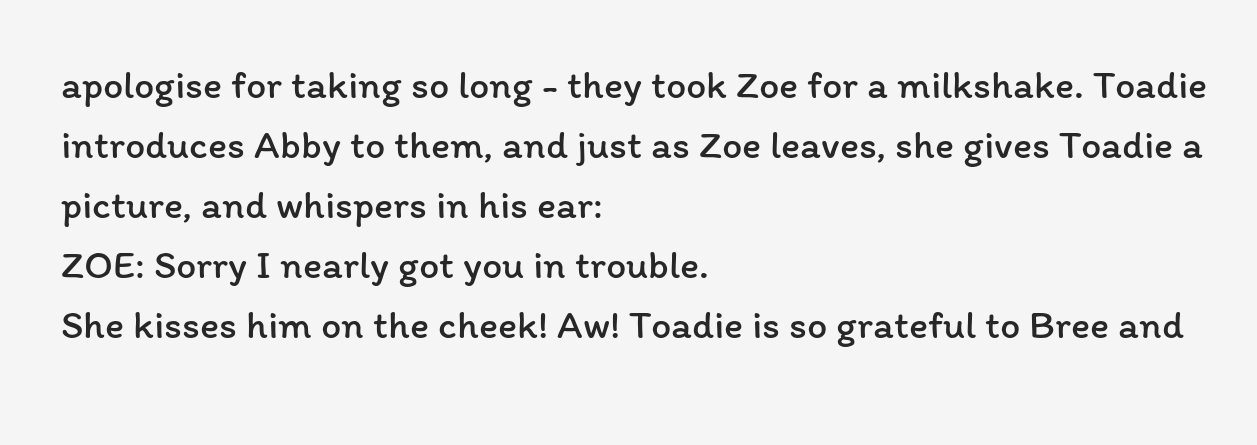apologise for taking so long - they took Zoe for a milkshake. Toadie introduces Abby to them, and just as Zoe leaves, she gives Toadie a picture, and whispers in his ear:
ZOE: Sorry I nearly got you in trouble.
She kisses him on the cheek! Aw! Toadie is so grateful to Bree and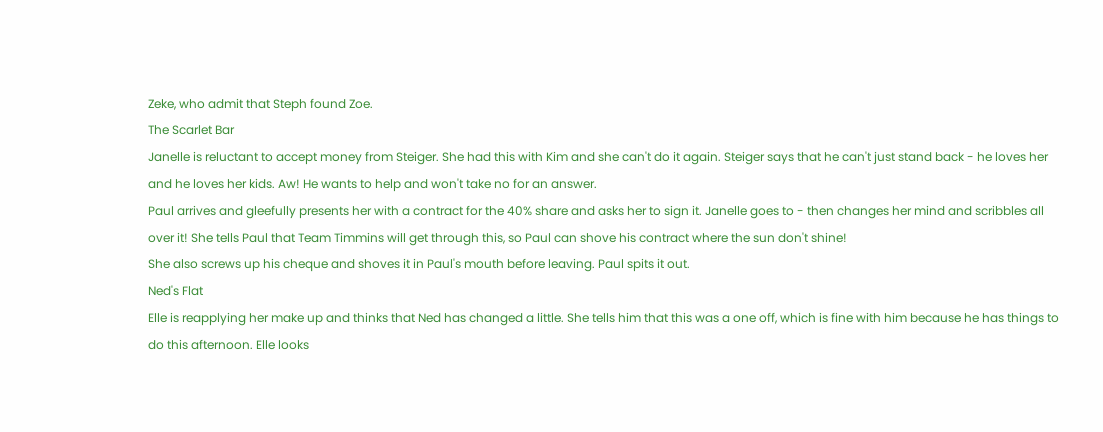Zeke, who admit that Steph found Zoe.
The Scarlet Bar
Janelle is reluctant to accept money from Steiger. She had this with Kim and she can't do it again. Steiger says that he can't just stand back - he loves her and he loves her kids. Aw! He wants to help and won't take no for an answer.
Paul arrives and gleefully presents her with a contract for the 40% share and asks her to sign it. Janelle goes to - then changes her mind and scribbles all over it! She tells Paul that Team Timmins will get through this, so Paul can shove his contract where the sun don't shine!
She also screws up his cheque and shoves it in Paul's mouth before leaving. Paul spits it out.
Ned's Flat
Elle is reapplying her make up and thinks that Ned has changed a little. She tells him that this was a one off, which is fine with him because he has things to do this afternoon. Elle looks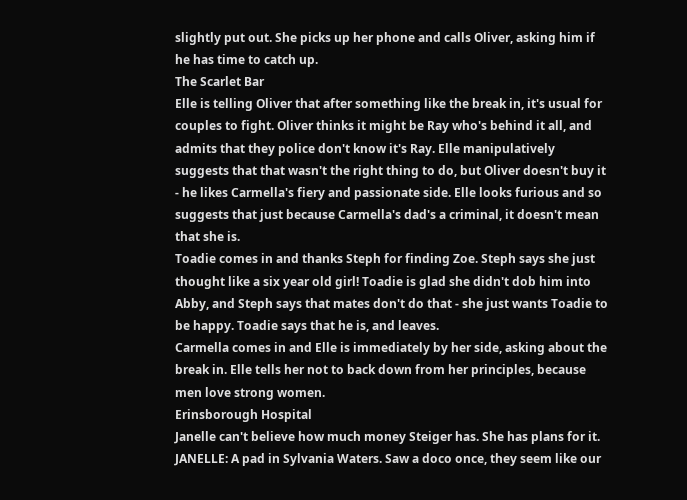slightly put out. She picks up her phone and calls Oliver, asking him if he has time to catch up.
The Scarlet Bar
Elle is telling Oliver that after something like the break in, it's usual for couples to fight. Oliver thinks it might be Ray who's behind it all, and admits that they police don't know it's Ray. Elle manipulatively suggests that that wasn't the right thing to do, but Oliver doesn't buy it - he likes Carmella's fiery and passionate side. Elle looks furious and so suggests that just because Carmella's dad's a criminal, it doesn't mean that she is.
Toadie comes in and thanks Steph for finding Zoe. Steph says she just thought like a six year old girl! Toadie is glad she didn't dob him into Abby, and Steph says that mates don't do that - she just wants Toadie to be happy. Toadie says that he is, and leaves.
Carmella comes in and Elle is immediately by her side, asking about the break in. Elle tells her not to back down from her principles, because men love strong women.
Erinsborough Hospital
Janelle can't believe how much money Steiger has. She has plans for it.
JANELLE: A pad in Sylvania Waters. Saw a doco once, they seem like our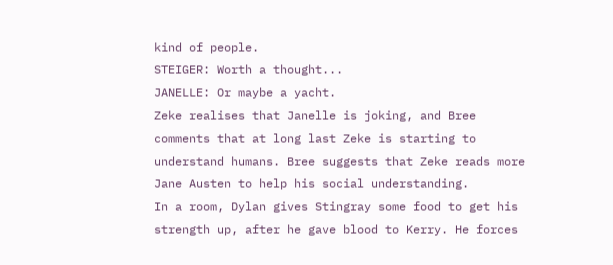kind of people.
STEIGER: Worth a thought...
JANELLE: Or maybe a yacht.
Zeke realises that Janelle is joking, and Bree comments that at long last Zeke is starting to understand humans. Bree suggests that Zeke reads more Jane Austen to help his social understanding.
In a room, Dylan gives Stingray some food to get his strength up, after he gave blood to Kerry. He forces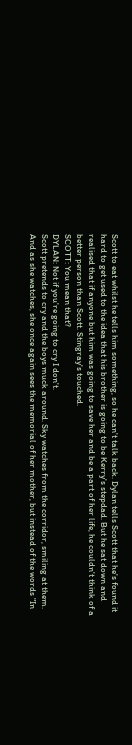Scott to eat whilst he tells him something, so he can't talk back. Dylan tells Scott that he's found it hard to get used to the idea that his brother is going to be Kerry's stepdad. But he sat down and realised that if anyone but him was going to save her and be a part of her life, he couldn't think of a better person than Scott. Stingray's touched.
SCOTT: You mean that?
DYLAN: Not if you're going to cry I don't.
Scott pretends to cry and the boys muck around. Sky watches from the corridor, smiling at them. And as she watches, she once again sees the memorial of her mother, but instead of the words "In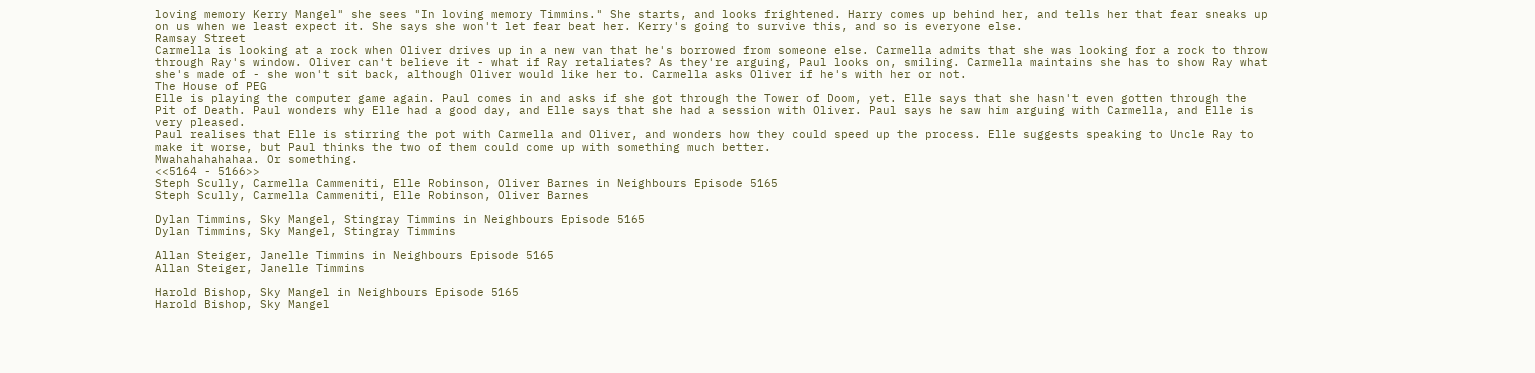loving memory Kerry Mangel" she sees "In loving memory Timmins." She starts, and looks frightened. Harry comes up behind her, and tells her that fear sneaks up on us when we least expect it. She says she won't let fear beat her. Kerry's going to survive this, and so is everyone else.
Ramsay Street
Carmella is looking at a rock when Oliver drives up in a new van that he's borrowed from someone else. Carmella admits that she was looking for a rock to throw through Ray's window. Oliver can't believe it - what if Ray retaliates? As they're arguing, Paul looks on, smiling. Carmella maintains she has to show Ray what she's made of - she won't sit back, although Oliver would like her to. Carmella asks Oliver if he's with her or not.
The House of PEG
Elle is playing the computer game again. Paul comes in and asks if she got through the Tower of Doom, yet. Elle says that she hasn't even gotten through the Pit of Death. Paul wonders why Elle had a good day, and Elle says that she had a session with Oliver. Paul says he saw him arguing with Carmella, and Elle is very pleased.
Paul realises that Elle is stirring the pot with Carmella and Oliver, and wonders how they could speed up the process. Elle suggests speaking to Uncle Ray to make it worse, but Paul thinks the two of them could come up with something much better.
Mwahahahahahaa. Or something.
<<5164 - 5166>>
Steph Scully, Carmella Cammeniti, Elle Robinson, Oliver Barnes in Neighbours Episode 5165
Steph Scully, Carmella Cammeniti, Elle Robinson, Oliver Barnes

Dylan Timmins, Sky Mangel, Stingray Timmins in Neighbours Episode 5165
Dylan Timmins, Sky Mangel, Stingray Timmins

Allan Steiger, Janelle Timmins in Neighbours Episode 5165
Allan Steiger, Janelle Timmins

Harold Bishop, Sky Mangel in Neighbours Episode 5165
Harold Bishop, Sky Mangel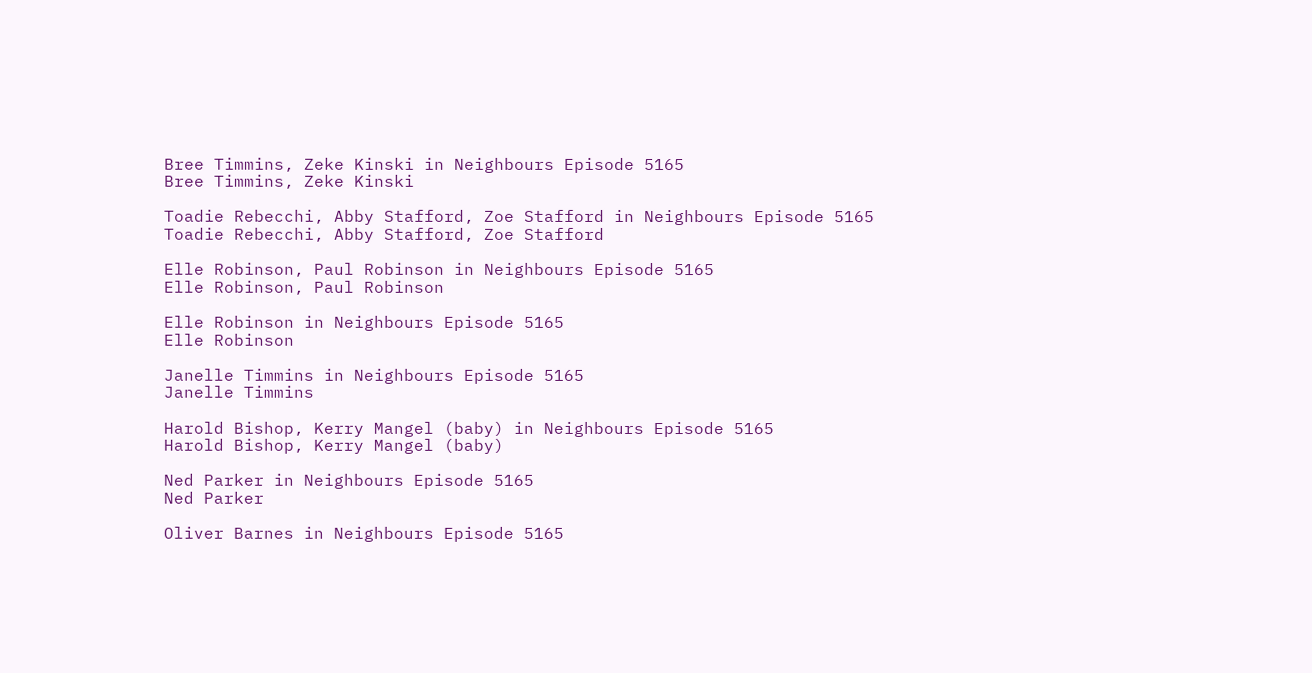Bree Timmins, Zeke Kinski in Neighbours Episode 5165
Bree Timmins, Zeke Kinski

Toadie Rebecchi, Abby Stafford, Zoe Stafford in Neighbours Episode 5165
Toadie Rebecchi, Abby Stafford, Zoe Stafford

Elle Robinson, Paul Robinson in Neighbours Episode 5165
Elle Robinson, Paul Robinson

Elle Robinson in Neighbours Episode 5165
Elle Robinson

Janelle Timmins in Neighbours Episode 5165
Janelle Timmins

Harold Bishop, Kerry Mangel (baby) in Neighbours Episode 5165
Harold Bishop, Kerry Mangel (baby)

Ned Parker in Neighbours Episode 5165
Ned Parker

Oliver Barnes in Neighbours Episode 5165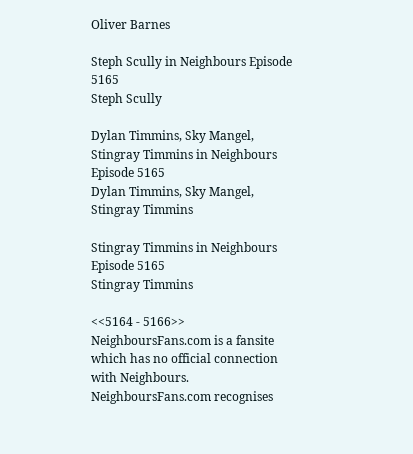Oliver Barnes

Steph Scully in Neighbours Episode 5165
Steph Scully

Dylan Timmins, Sky Mangel, Stingray Timmins in Neighbours Episode 5165
Dylan Timmins, Sky Mangel, Stingray Timmins

Stingray Timmins in Neighbours Episode 5165
Stingray Timmins

<<5164 - 5166>>
NeighboursFans.com is a fansite which has no official connection with Neighbours.
NeighboursFans.com recognises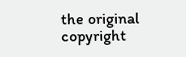the original copyright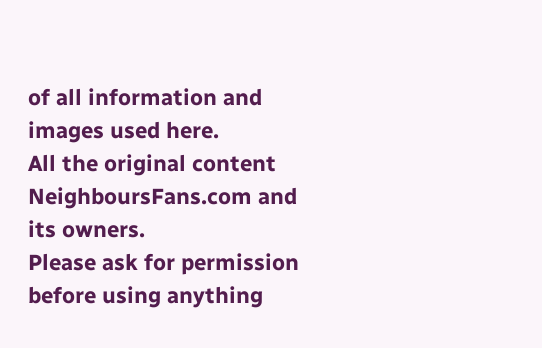of all information and images used here.
All the original content NeighboursFans.com and its owners.
Please ask for permission before using anything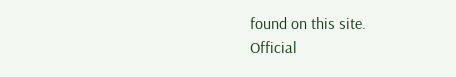found on this site.
Official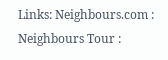Links: Neighbours.com : Neighbours Tour :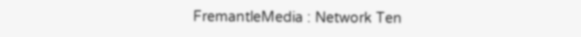FremantleMedia : Network Ten